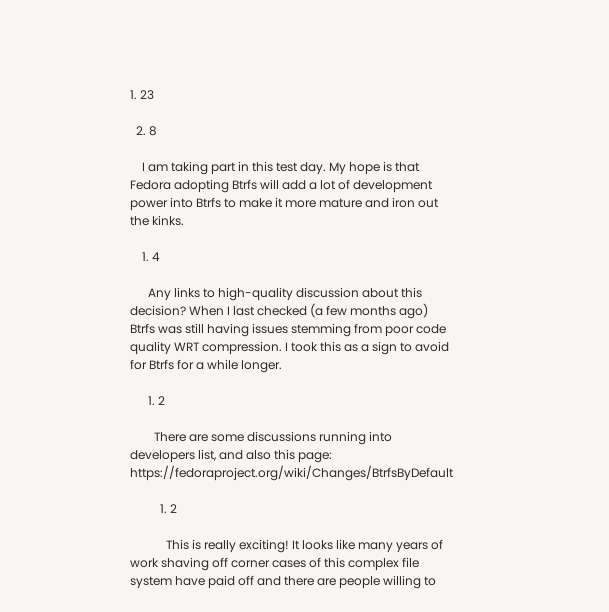1. 23

  2. 8

    I am taking part in this test day. My hope is that Fedora adopting Btrfs will add a lot of development power into Btrfs to make it more mature and iron out the kinks.

    1. 4

      Any links to high-quality discussion about this decision? When I last checked (a few months ago) Btrfs was still having issues stemming from poor code quality WRT compression. I took this as a sign to avoid for Btrfs for a while longer.

      1. 2

        There are some discussions running into developers list, and also this page: https://fedoraproject.org/wiki/Changes/BtrfsByDefault

          1. 2

            This is really exciting! It looks like many years of work shaving off corner cases of this complex file system have paid off and there are people willing to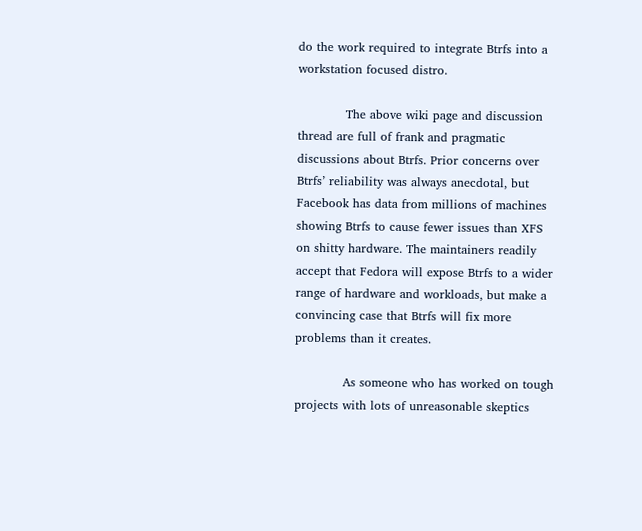do the work required to integrate Btrfs into a workstation focused distro.

            The above wiki page and discussion thread are full of frank and pragmatic discussions about Btrfs. Prior concerns over Btrfs’ reliability was always anecdotal, but Facebook has data from millions of machines showing Btrfs to cause fewer issues than XFS on shitty hardware. The maintainers readily accept that Fedora will expose Btrfs to a wider range of hardware and workloads, but make a convincing case that Btrfs will fix more problems than it creates.

            As someone who has worked on tough projects with lots of unreasonable skeptics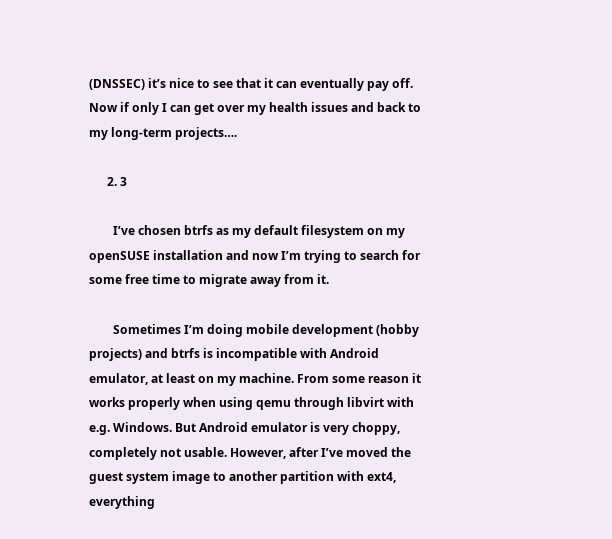(DNSSEC) it’s nice to see that it can eventually pay off. Now if only I can get over my health issues and back to my long-term projects….

      2. 3

        I’ve chosen btrfs as my default filesystem on my openSUSE installation and now I’m trying to search for some free time to migrate away from it.

        Sometimes I’m doing mobile development (hobby projects) and btrfs is incompatible with Android emulator, at least on my machine. From some reason it works properly when using qemu through libvirt with e.g. Windows. But Android emulator is very choppy, completely not usable. However, after I’ve moved the guest system image to another partition with ext4, everything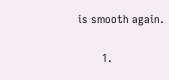is smooth again.

        1.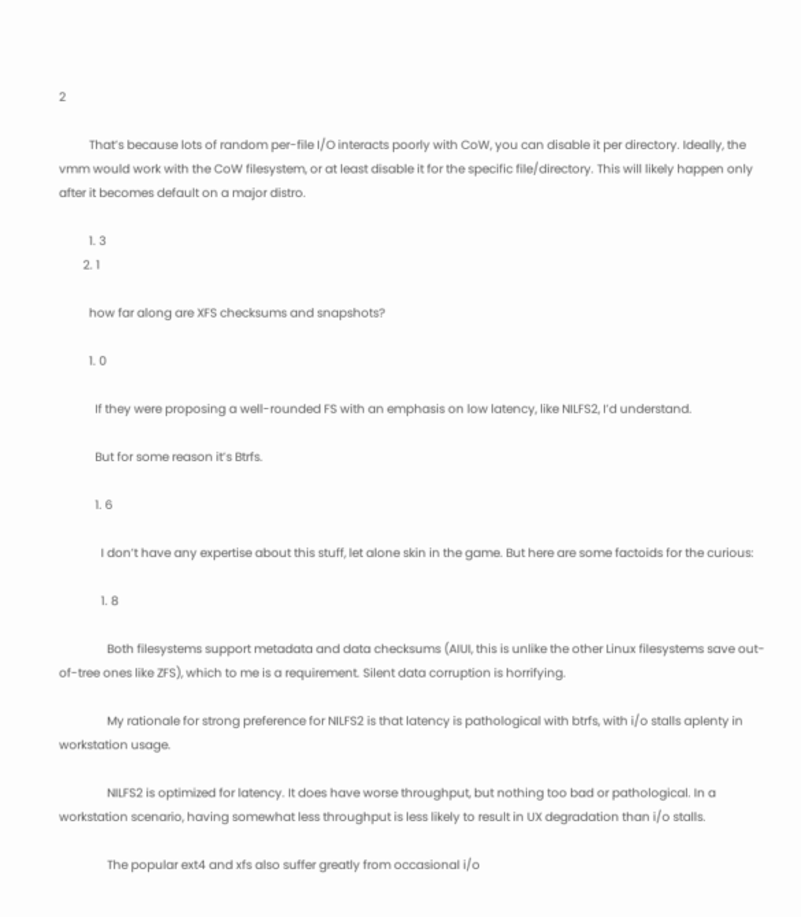2

          That’s because lots of random per-file I/O interacts poorly with CoW, you can disable it per directory. Ideally, the vmm would work with the CoW filesystem, or at least disable it for the specific file/directory. This will likely happen only after it becomes default on a major distro.

          1. 3
        2. 1

          how far along are XFS checksums and snapshots?

          1. 0

            If they were proposing a well-rounded FS with an emphasis on low latency, like NILFS2, I’d understand.

            But for some reason it’s Btrfs.

            1. 6

              I don’t have any expertise about this stuff, let alone skin in the game. But here are some factoids for the curious:

              1. 8

                Both filesystems support metadata and data checksums (AIUI, this is unlike the other Linux filesystems save out-of-tree ones like ZFS), which to me is a requirement. Silent data corruption is horrifying.

                My rationale for strong preference for NILFS2 is that latency is pathological with btrfs, with i/o stalls aplenty in workstation usage.

                NILFS2 is optimized for latency. It does have worse throughput, but nothing too bad or pathological. In a workstation scenario, having somewhat less throughput is less likely to result in UX degradation than i/o stalls.

                The popular ext4 and xfs also suffer greatly from occasional i/o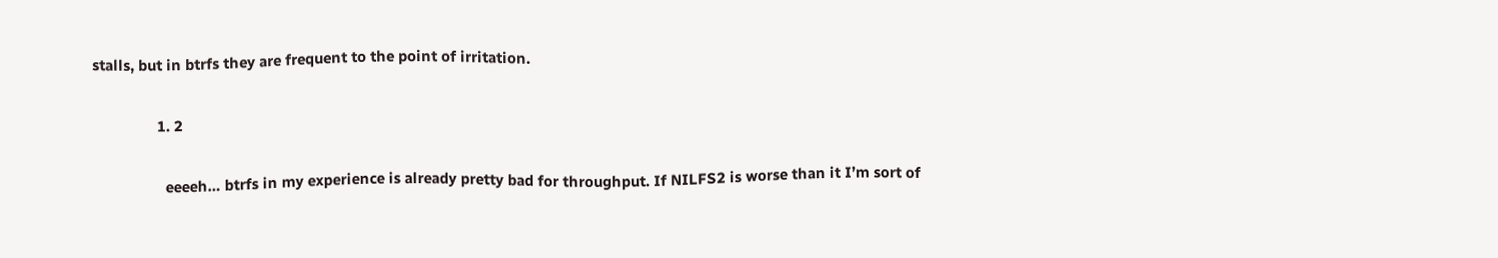stalls, but in btrfs they are frequent to the point of irritation.

                1. 2

                  eeeeh… btrfs in my experience is already pretty bad for throughput. If NILFS2 is worse than it I’m sort of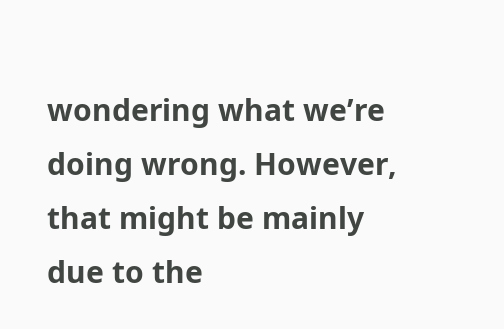wondering what we’re doing wrong. However, that might be mainly due to the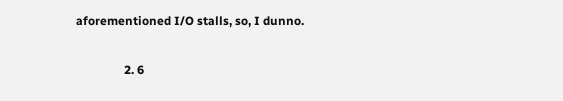aforementioned I/O stalls, so, I dunno.

                2. 6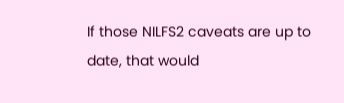If those NILFS2 caveats are up to date, that would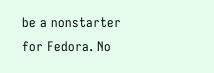be a nonstarter for Fedora. No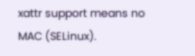xattr support means no MAC (SELinux).